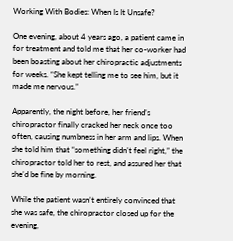Working With Bodies: When Is It Unsafe?

One evening, about 4 years ago, a patient came in for treatment and told me that her co-worker had been boasting about her chiropractic adjustments for weeks. “She kept telling me to see him, but it made me nervous.”

Apparently, the night before, her friend’s chiropractor finally cracked her neck once too often, causing numbness in her arm and lips. When she told him that “something didn’t feel right,” the chiropractor told her to rest, and assured her that she’d be fine by morning.

While the patient wasn’t entirely convinced that she was safe, the chiropractor closed up for the evening,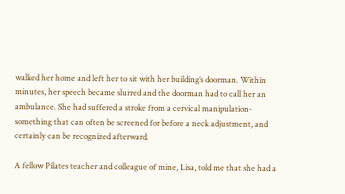walked her home and left her to sit with her building’s doorman. Within minutes, her speech became slurred and the doorman had to call her an ambulance. She had suffered a stroke from a cervical manipulation- something that can often be screened for before a neck adjustment, and certainly can be recognized afterward.

A fellow Pilates teacher and colleague of mine, Lisa, told me that she had a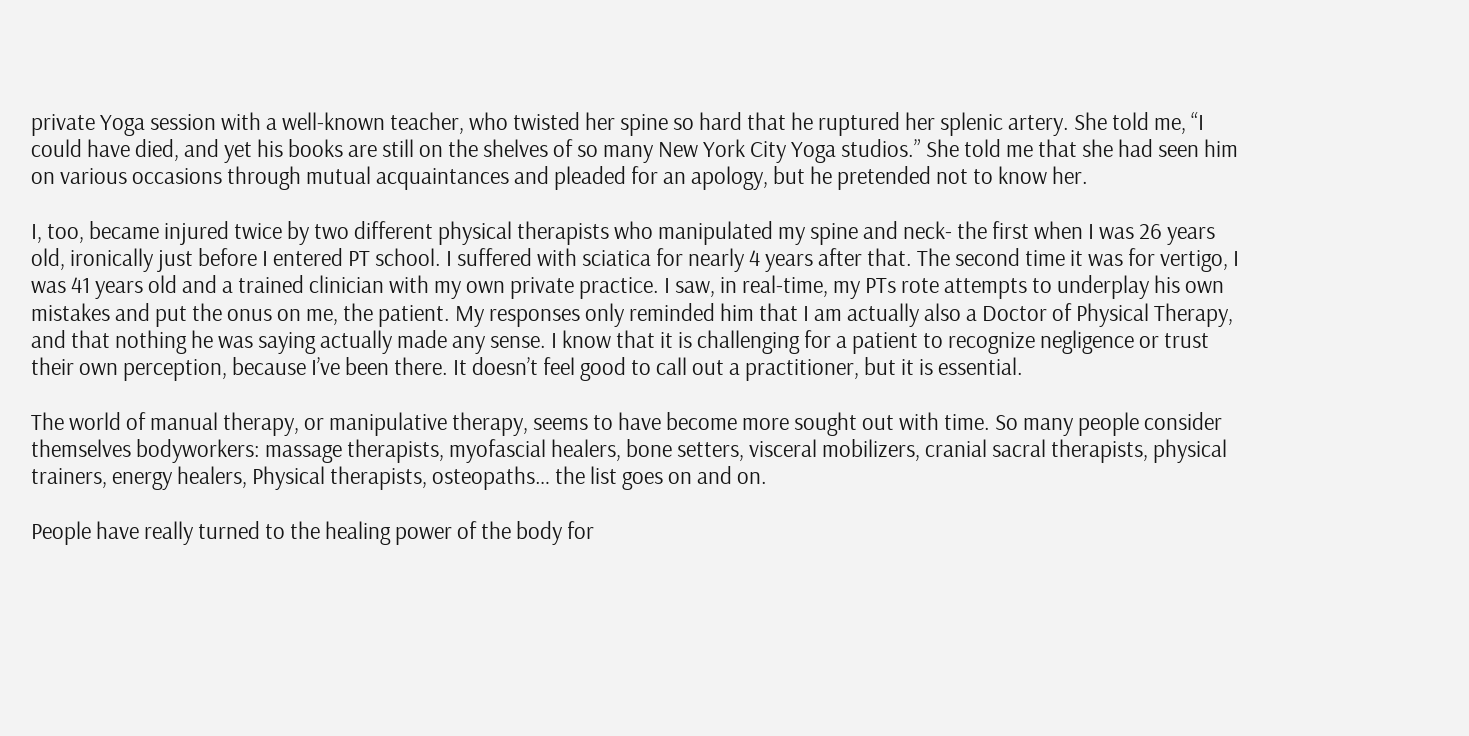private Yoga session with a well-known teacher, who twisted her spine so hard that he ruptured her splenic artery. She told me, “I could have died, and yet his books are still on the shelves of so many New York City Yoga studios.” She told me that she had seen him on various occasions through mutual acquaintances and pleaded for an apology, but he pretended not to know her.

I, too, became injured twice by two different physical therapists who manipulated my spine and neck- the first when I was 26 years old, ironically just before I entered PT school. I suffered with sciatica for nearly 4 years after that. The second time it was for vertigo, I was 41 years old and a trained clinician with my own private practice. I saw, in real-time, my PTs rote attempts to underplay his own mistakes and put the onus on me, the patient. My responses only reminded him that I am actually also a Doctor of Physical Therapy, and that nothing he was saying actually made any sense. I know that it is challenging for a patient to recognize negligence or trust their own perception, because I’ve been there. It doesn’t feel good to call out a practitioner, but it is essential.

The world of manual therapy, or manipulative therapy, seems to have become more sought out with time. So many people consider themselves bodyworkers: massage therapists, myofascial healers, bone setters, visceral mobilizers, cranial sacral therapists, physical trainers, energy healers, Physical therapists, osteopaths… the list goes on and on.

People have really turned to the healing power of the body for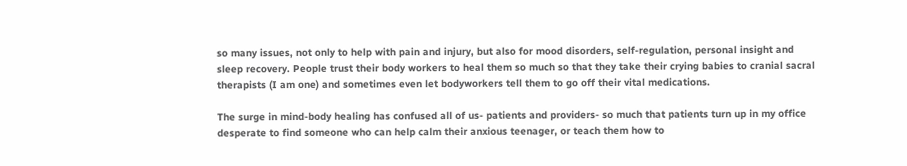so many issues, not only to help with pain and injury, but also for mood disorders, self-regulation, personal insight and sleep recovery. People trust their body workers to heal them so much so that they take their crying babies to cranial sacral therapists (I am one) and sometimes even let bodyworkers tell them to go off their vital medications.

The surge in mind-body healing has confused all of us- patients and providers- so much that patients turn up in my office desperate to find someone who can help calm their anxious teenager, or teach them how to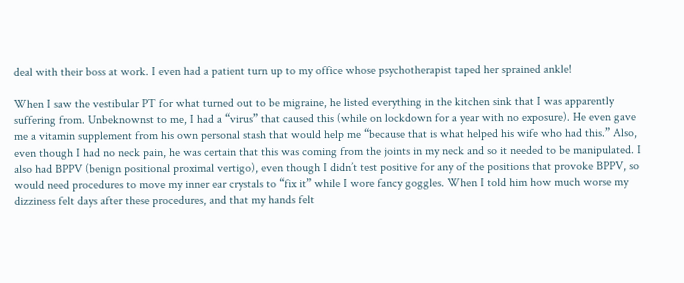deal with their boss at work. I even had a patient turn up to my office whose psychotherapist taped her sprained ankle!

When I saw the vestibular PT for what turned out to be migraine, he listed everything in the kitchen sink that I was apparently suffering from. Unbeknownst to me, I had a “virus” that caused this (while on lockdown for a year with no exposure). He even gave me a vitamin supplement from his own personal stash that would help me “because that is what helped his wife who had this.” Also, even though I had no neck pain, he was certain that this was coming from the joints in my neck and so it needed to be manipulated. I also had BPPV (benign positional proximal vertigo), even though I didn’t test positive for any of the positions that provoke BPPV, so would need procedures to move my inner ear crystals to “fix it” while I wore fancy goggles. When I told him how much worse my dizziness felt days after these procedures, and that my hands felt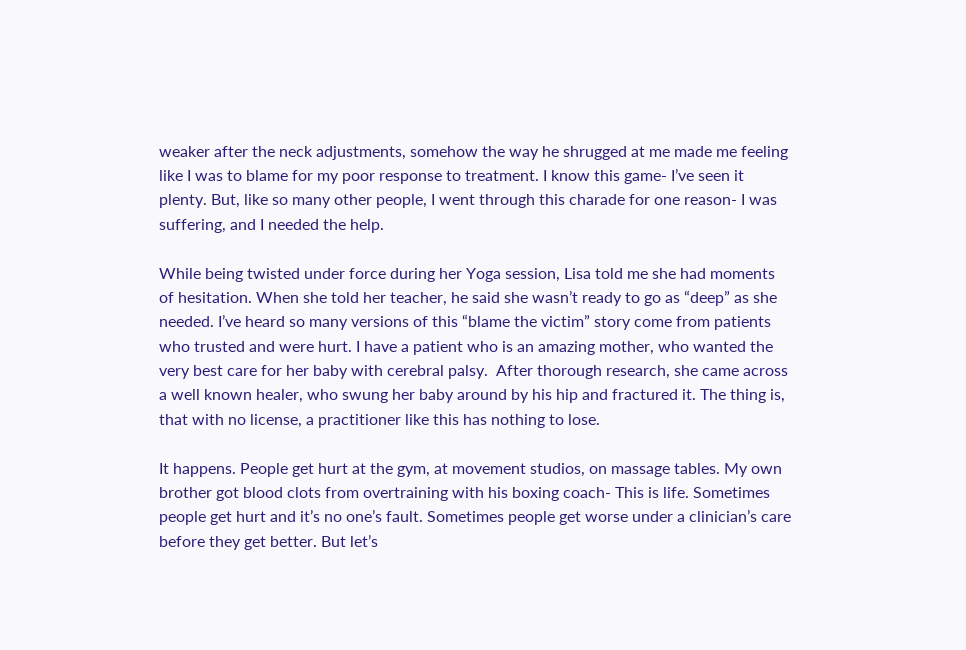weaker after the neck adjustments, somehow the way he shrugged at me made me feeling like I was to blame for my poor response to treatment. I know this game- I’ve seen it plenty. But, like so many other people, I went through this charade for one reason- I was suffering, and I needed the help.

While being twisted under force during her Yoga session, Lisa told me she had moments of hesitation. When she told her teacher, he said she wasn’t ready to go as “deep” as she needed. I’ve heard so many versions of this “blame the victim” story come from patients who trusted and were hurt. I have a patient who is an amazing mother, who wanted the very best care for her baby with cerebral palsy.  After thorough research, she came across a well known healer, who swung her baby around by his hip and fractured it. The thing is, that with no license, a practitioner like this has nothing to lose.

It happens. People get hurt at the gym, at movement studios, on massage tables. My own brother got blood clots from overtraining with his boxing coach- This is life. Sometimes people get hurt and it’s no one’s fault. Sometimes people get worse under a clinician’s care before they get better. But let’s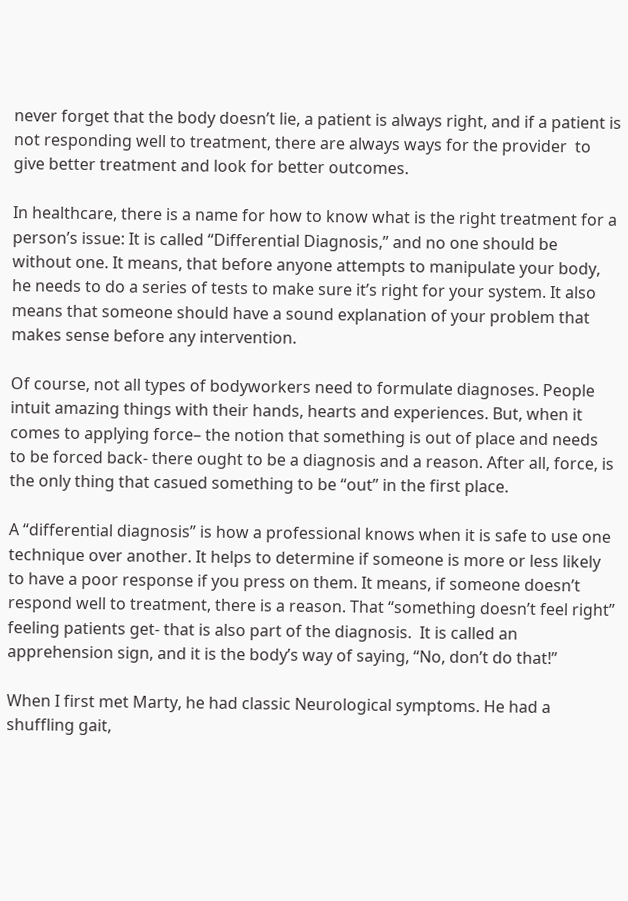never forget that the body doesn’t lie, a patient is always right, and if a patient is not responding well to treatment, there are always ways for the provider  to give better treatment and look for better outcomes.

In healthcare, there is a name for how to know what is the right treatment for a person’s issue: It is called “Differential Diagnosis,” and no one should be without one. It means, that before anyone attempts to manipulate your body, he needs to do a series of tests to make sure it’s right for your system. It also means that someone should have a sound explanation of your problem that makes sense before any intervention.

Of course, not all types of bodyworkers need to formulate diagnoses. People intuit amazing things with their hands, hearts and experiences. But, when it comes to applying force– the notion that something is out of place and needs to be forced back- there ought to be a diagnosis and a reason. After all, force, is the only thing that casued something to be “out” in the first place.

A “differential diagnosis” is how a professional knows when it is safe to use one technique over another. It helps to determine if someone is more or less likely to have a poor response if you press on them. It means, if someone doesn’t respond well to treatment, there is a reason. That “something doesn’t feel right” feeling patients get- that is also part of the diagnosis.  It is called an apprehension sign, and it is the body’s way of saying, “No, don’t do that!”

When I first met Marty, he had classic Neurological symptoms. He had a shuffling gait,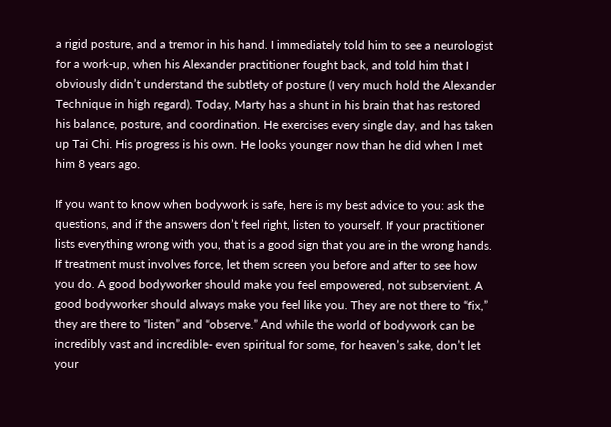a rigid posture, and a tremor in his hand. I immediately told him to see a neurologist for a work-up, when his Alexander practitioner fought back, and told him that I obviously didn’t understand the subtlety of posture (I very much hold the Alexander Technique in high regard). Today, Marty has a shunt in his brain that has restored his balance, posture, and coordination. He exercises every single day, and has taken up Tai Chi. His progress is his own. He looks younger now than he did when I met him 8 years ago.

If you want to know when bodywork is safe, here is my best advice to you: ask the questions, and if the answers don’t feel right, listen to yourself. If your practitioner lists everything wrong with you, that is a good sign that you are in the wrong hands. If treatment must involves force, let them screen you before and after to see how you do. A good bodyworker should make you feel empowered, not subservient. A good bodyworker should always make you feel like you. They are not there to “fix,” they are there to “listen” and “observe.” And while the world of bodywork can be incredibly vast and incredible- even spiritual for some, for heaven’s sake, don’t let your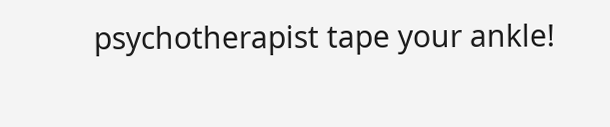psychotherapist tape your ankle!